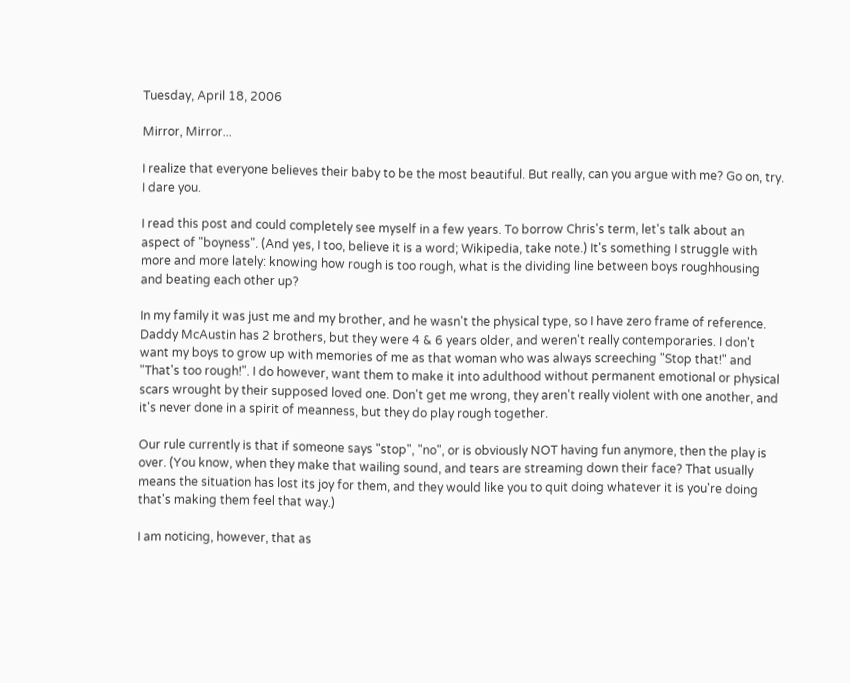Tuesday, April 18, 2006

Mirror, Mirror...

I realize that everyone believes their baby to be the most beautiful. But really, can you argue with me? Go on, try. I dare you.

I read this post and could completely see myself in a few years. To borrow Chris's term, let's talk about an aspect of "boyness". (And yes, I too, believe it is a word; Wikipedia, take note.) It's something I struggle with more and more lately: knowing how rough is too rough, what is the dividing line between boys roughhousing and beating each other up?

In my family it was just me and my brother, and he wasn't the physical type, so I have zero frame of reference. Daddy McAustin has 2 brothers, but they were 4 & 6 years older, and weren't really contemporaries. I don't want my boys to grow up with memories of me as that woman who was always screeching "Stop that!" and "That's too rough!". I do however, want them to make it into adulthood without permanent emotional or physical scars wrought by their supposed loved one. Don't get me wrong, they aren't really violent with one another, and it's never done in a spirit of meanness, but they do play rough together.

Our rule currently is that if someone says "stop", "no", or is obviously NOT having fun anymore, then the play is over. (You know, when they make that wailing sound, and tears are streaming down their face? That usually means the situation has lost its joy for them, and they would like you to quit doing whatever it is you're doing that's making them feel that way.)

I am noticing, however, that as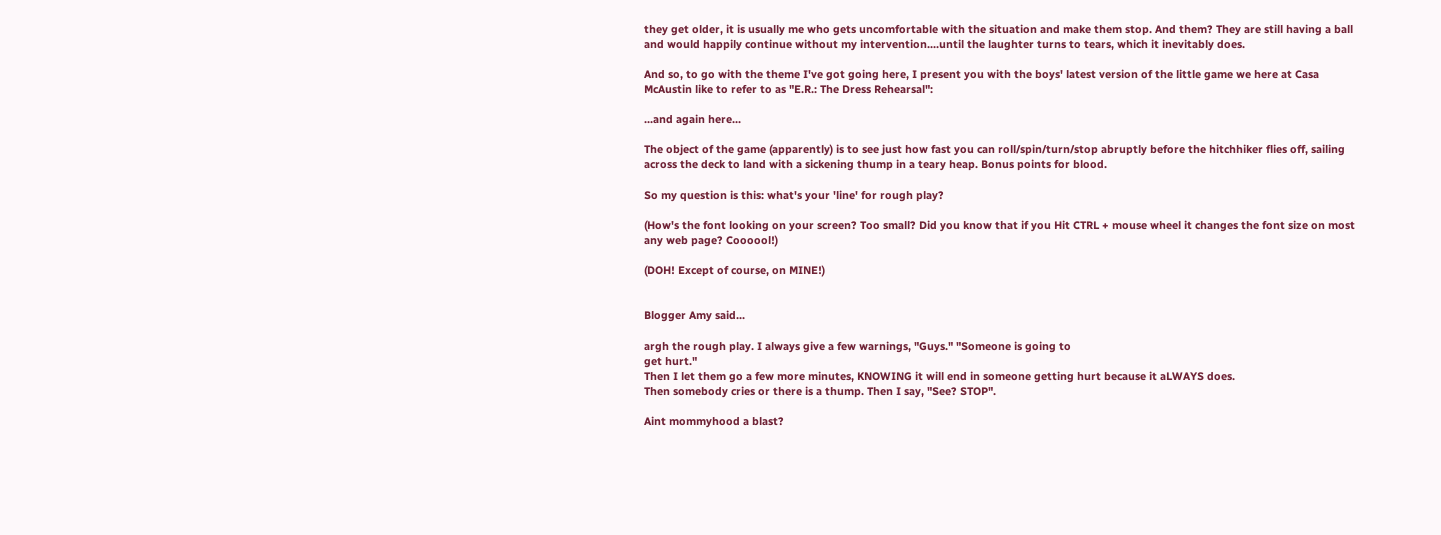they get older, it is usually me who gets uncomfortable with the situation and make them stop. And them? They are still having a ball and would happily continue without my intervention....until the laughter turns to tears, which it inevitably does.

And so, to go with the theme I've got going here, I present you with the boys' latest version of the little game we here at Casa McAustin like to refer to as "E.R.: The Dress Rehearsal":

...and again here...

The object of the game (apparently) is to see just how fast you can roll/spin/turn/stop abruptly before the hitchhiker flies off, sailing across the deck to land with a sickening thump in a teary heap. Bonus points for blood.

So my question is this: what's your 'line' for rough play?

(How's the font looking on your screen? Too small? Did you know that if you Hit CTRL + mouse wheel it changes the font size on most any web page? Coooool!)

(DOH! Except of course, on MINE!)


Blogger Amy said...

argh the rough play. I always give a few warnings, "Guys." "Someone is going to
get hurt."
Then I let them go a few more minutes, KNOWING it will end in someone getting hurt because it aLWAYS does.
Then somebody cries or there is a thump. Then I say, "See? STOP".

Aint mommyhood a blast?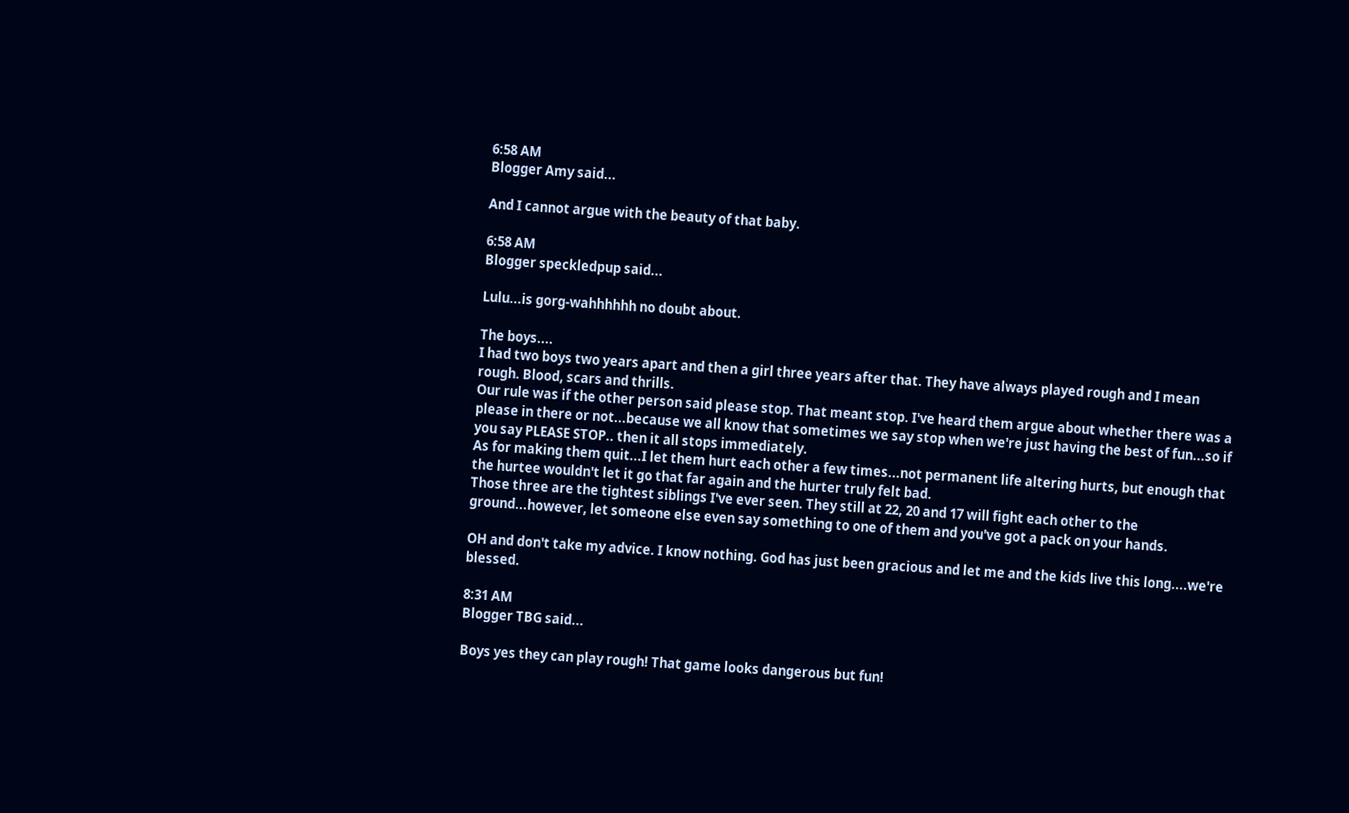6:58 AM
Blogger Amy said...

And I cannot argue with the beauty of that baby.

6:58 AM
Blogger speckledpup said...

Lulu...is gorg-wahhhhhh no doubt about.

The boys....
I had two boys two years apart and then a girl three years after that. They have always played rough and I mean rough. Blood, scars and thrills.
Our rule was if the other person said please stop. That meant stop. I've heard them argue about whether there was a please in there or not...because we all know that sometimes we say stop when we're just having the best of fun...so if you say PLEASE STOP.. then it all stops immediately.
As for making them quit...I let them hurt each other a few times...not permanent life altering hurts, but enough that the hurtee wouldn't let it go that far again and the hurter truly felt bad.
Those three are the tightest siblings I've ever seen. They still at 22, 20 and 17 will fight each other to the ground...however, let someone else even say something to one of them and you've got a pack on your hands.

OH and don't take my advice. I know nothing. God has just been gracious and let me and the kids live this long....we're blessed.

8:31 AM
Blogger TBG said...

Boys yes they can play rough! That game looks dangerous but fun!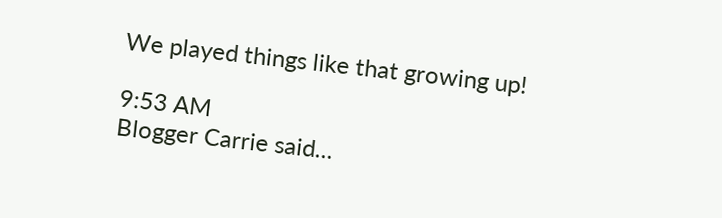We played things like that growing up!

9:53 AM
Blogger Carrie said...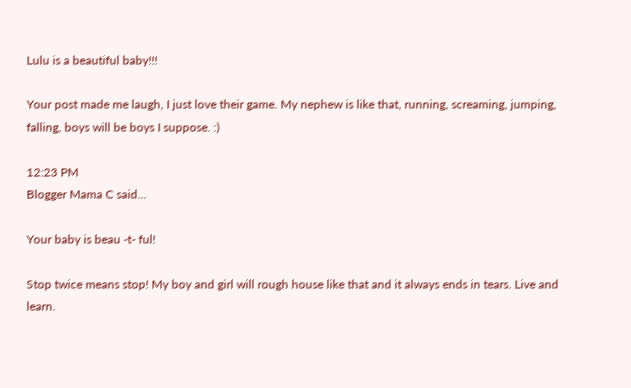Lulu is a beautiful baby!!!

Your post made me laugh, I just love their game. My nephew is like that, running, screaming, jumping, falling, boys will be boys I suppose. :)

12:23 PM
Blogger Mama C said...

Your baby is beau -t- ful!

Stop twice means stop! My boy and girl will rough house like that and it always ends in tears. Live and learn.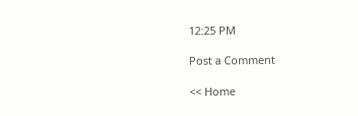12:25 PM

Post a Comment

<< Home